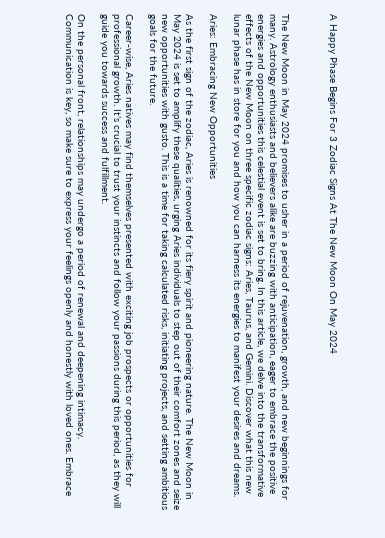A Happy Phase Begins For 3 Zodiac Signs At The New Moon On May 2024



The New Moon in May 2024 promises to usher in a period of rejuvenation, growth, and new beginnings for many. Astrology enthusiasts and believers alike are buzzing with anticipation, eager to embrace the positive energies and opportunities this celestial event is set to bring. In this article, we delve into the transformative effects of the New Moon on three specific zodiac signs: Aries, Taurus, and Gemini. Discover what this new lunar phase has in store for you and how you can harness its energies to manifest your desires and dreams.

Aries: Embracing New Opportunities

As the first sign of the zodiac, Aries is renowned for its fiery spirit and pioneering nature. The New Moon in May 2024 is set to amplify these qualities, urging Aries individuals to step out of their comfort zones and seize new opportunities with gusto. This is a time for taking calculated risks, initiating projects, and setting ambitious goals for the future.

Career-wise, Aries natives may find themselves presented with exciting job prospects or opportunities for professional growth. It’s crucial to trust your instincts and follow your passions during this period, as they will guide you towards success and fulfillment.

On the personal front, relationships may undergo a period of renewal and deepening intimacy. Communication is key, so make sure to express your feelings openly and honestly with loved ones. Embrace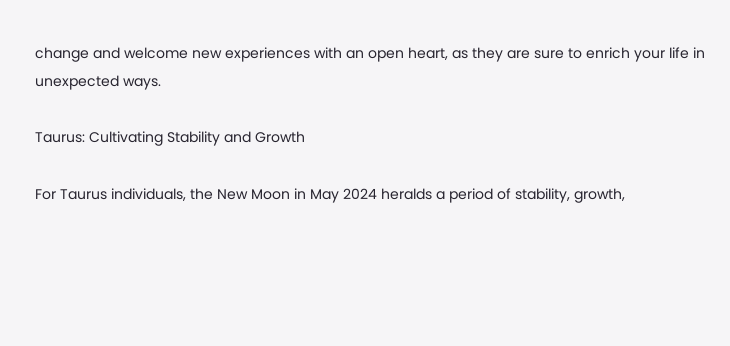change and welcome new experiences with an open heart, as they are sure to enrich your life in unexpected ways.

Taurus: Cultivating Stability and Growth

For Taurus individuals, the New Moon in May 2024 heralds a period of stability, growth,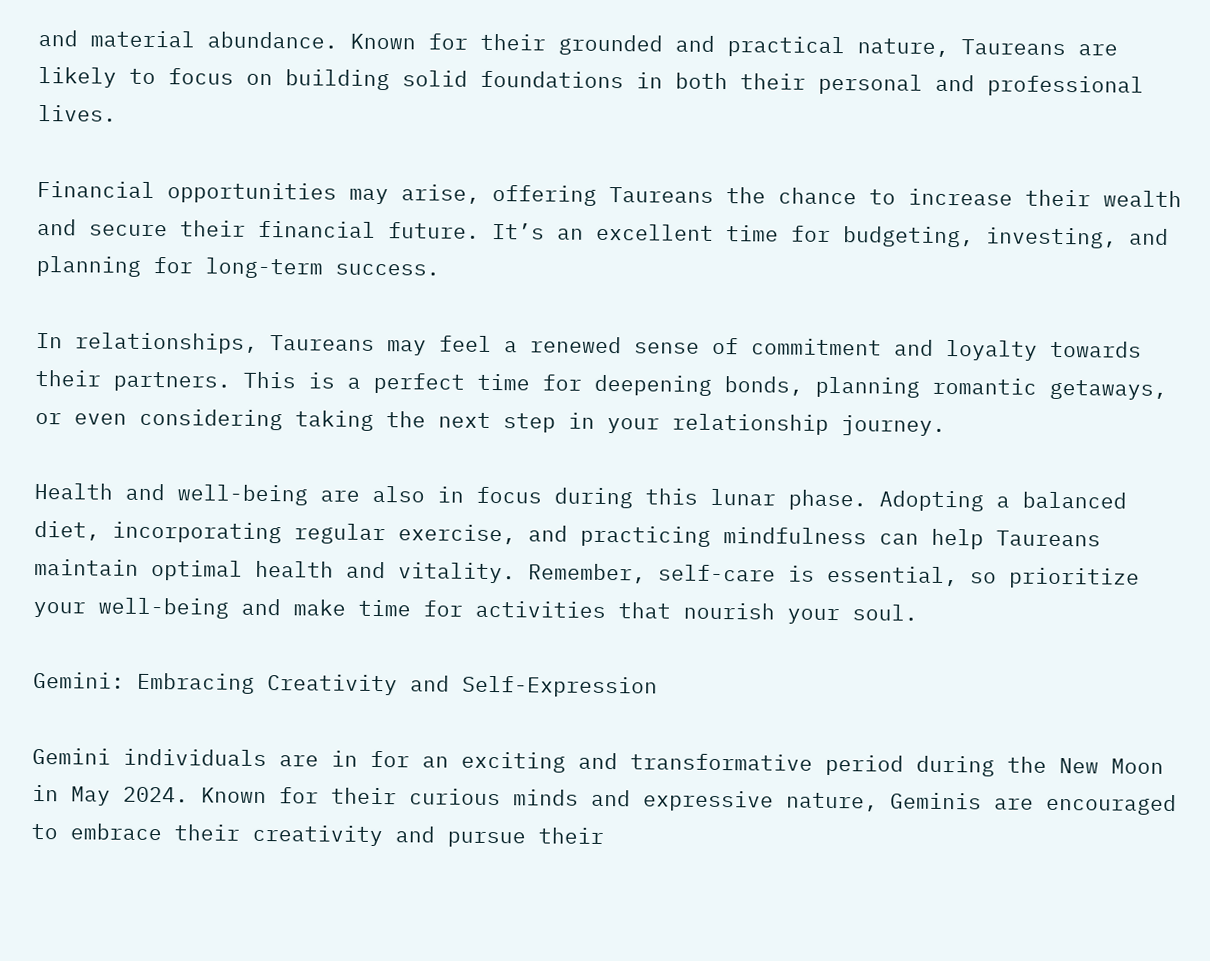and material abundance. Known for their grounded and practical nature, Taureans are likely to focus on building solid foundations in both their personal and professional lives.

Financial opportunities may arise, offering Taureans the chance to increase their wealth and secure their financial future. It’s an excellent time for budgeting, investing, and planning for long-term success.

In relationships, Taureans may feel a renewed sense of commitment and loyalty towards their partners. This is a perfect time for deepening bonds, planning romantic getaways, or even considering taking the next step in your relationship journey.

Health and well-being are also in focus during this lunar phase. Adopting a balanced diet, incorporating regular exercise, and practicing mindfulness can help Taureans maintain optimal health and vitality. Remember, self-care is essential, so prioritize your well-being and make time for activities that nourish your soul.

Gemini: Embracing Creativity and Self-Expression

Gemini individuals are in for an exciting and transformative period during the New Moon in May 2024. Known for their curious minds and expressive nature, Geminis are encouraged to embrace their creativity and pursue their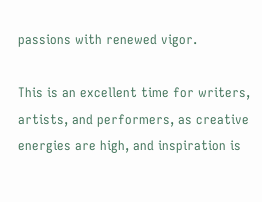passions with renewed vigor.

This is an excellent time for writers, artists, and performers, as creative energies are high, and inspiration is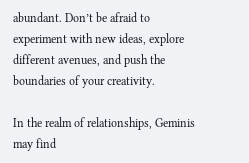abundant. Don’t be afraid to experiment with new ideas, explore different avenues, and push the boundaries of your creativity.

In the realm of relationships, Geminis may find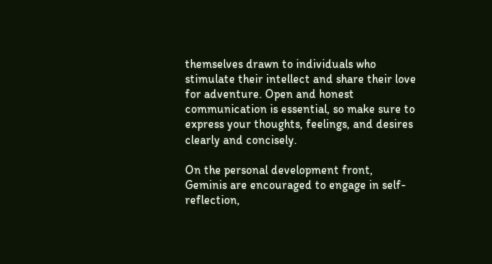themselves drawn to individuals who stimulate their intellect and share their love for adventure. Open and honest communication is essential, so make sure to express your thoughts, feelings, and desires clearly and concisely.

On the personal development front, Geminis are encouraged to engage in self-reflection,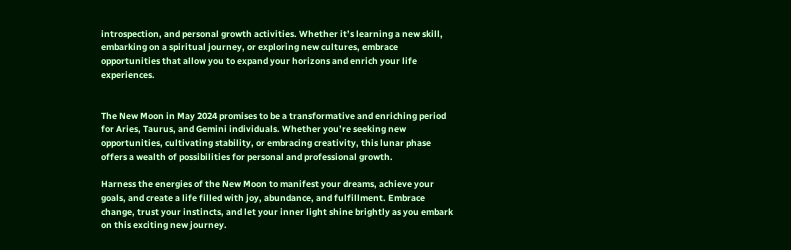introspection, and personal growth activities. Whether it’s learning a new skill, embarking on a spiritual journey, or exploring new cultures, embrace opportunities that allow you to expand your horizons and enrich your life experiences.


The New Moon in May 2024 promises to be a transformative and enriching period for Aries, Taurus, and Gemini individuals. Whether you’re seeking new opportunities, cultivating stability, or embracing creativity, this lunar phase offers a wealth of possibilities for personal and professional growth.

Harness the energies of the New Moon to manifest your dreams, achieve your goals, and create a life filled with joy, abundance, and fulfillment. Embrace change, trust your instincts, and let your inner light shine brightly as you embark on this exciting new journey.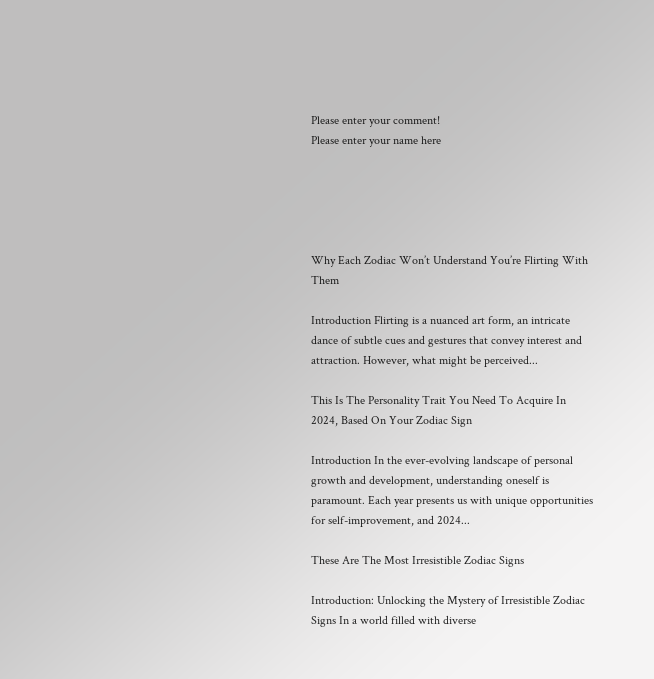Please enter your comment!
Please enter your name here





Why Each Zodiac Won’t Understand You’re Flirting With Them

Introduction Flirting is a nuanced art form, an intricate dance of subtle cues and gestures that convey interest and attraction. However, what might be perceived...

This Is The Personality Trait You Need To Acquire In 2024, Based On Your Zodiac Sign

Introduction In the ever-evolving landscape of personal growth and development, understanding oneself is paramount. Each year presents us with unique opportunities for self-improvement, and 2024...

These Are The Most Irresistible Zodiac Signs

Introduction: Unlocking the Mystery of Irresistible Zodiac Signs In a world filled with diverse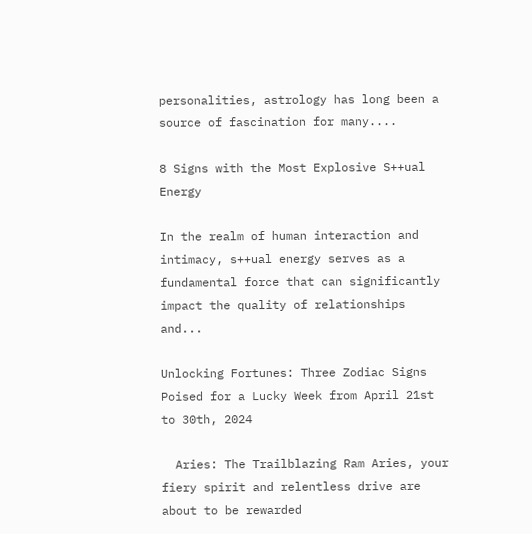personalities, astrology has long been a source of fascination for many....

8 Signs with the Most Explosive S++ual Energy

In the realm of human interaction and intimacy, s++ual energy serves as a fundamental force that can significantly impact the quality of relationships and...

Unlocking Fortunes: Three Zodiac Signs Poised for a Lucky Week from April 21st to 30th, 2024

  Aries: The Trailblazing Ram Aries, your fiery spirit and relentless drive are about to be rewarded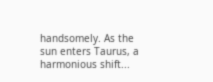handsomely. As the sun enters Taurus, a harmonious shift...